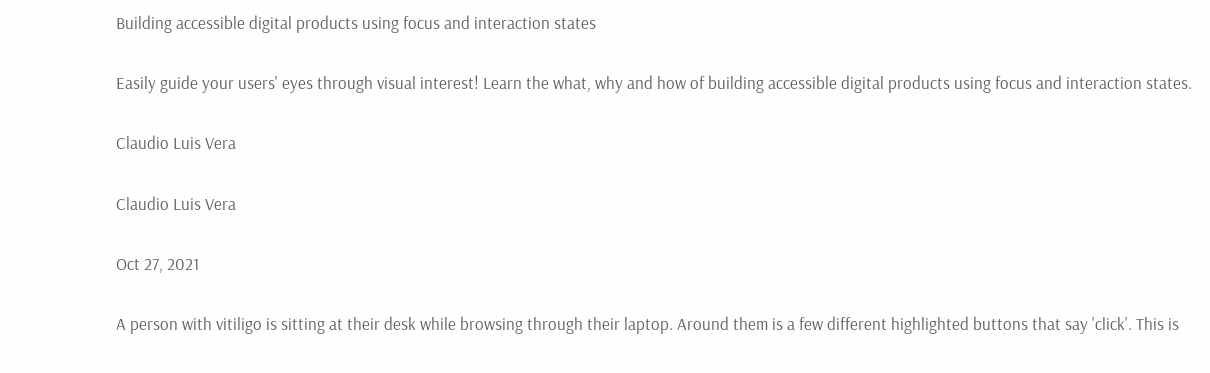Building accessible digital products using focus and interaction states

Easily guide your users' eyes through visual interest! Learn the what, why and how of building accessible digital products using focus and interaction states.

Claudio Luis Vera

Claudio Luis Vera

Oct 27, 2021

A person with vitiligo is sitting at their desk while browsing through their laptop. Around them is a few different highlighted buttons that say 'click'. This is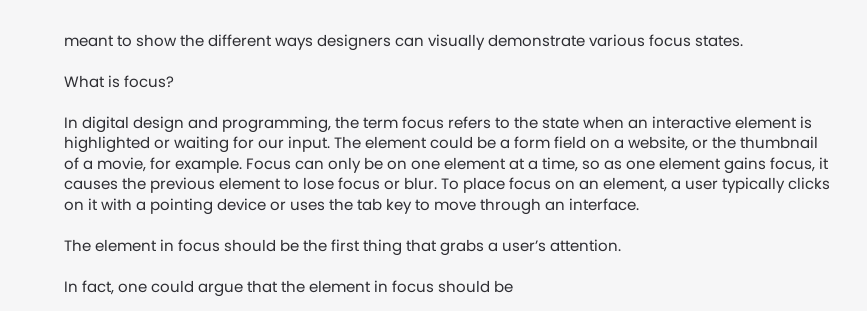meant to show the different ways designers can visually demonstrate various focus states.

What is focus?

In digital design and programming, the term focus refers to the state when an interactive element is highlighted or waiting for our input. The element could be a form field on a website, or the thumbnail of a movie, for example. Focus can only be on one element at a time, so as one element gains focus, it causes the previous element to lose focus or blur. To place focus on an element, a user typically clicks on it with a pointing device or uses the tab key to move through an interface.

The element in focus should be the first thing that grabs a user’s attention.

In fact, one could argue that the element in focus should be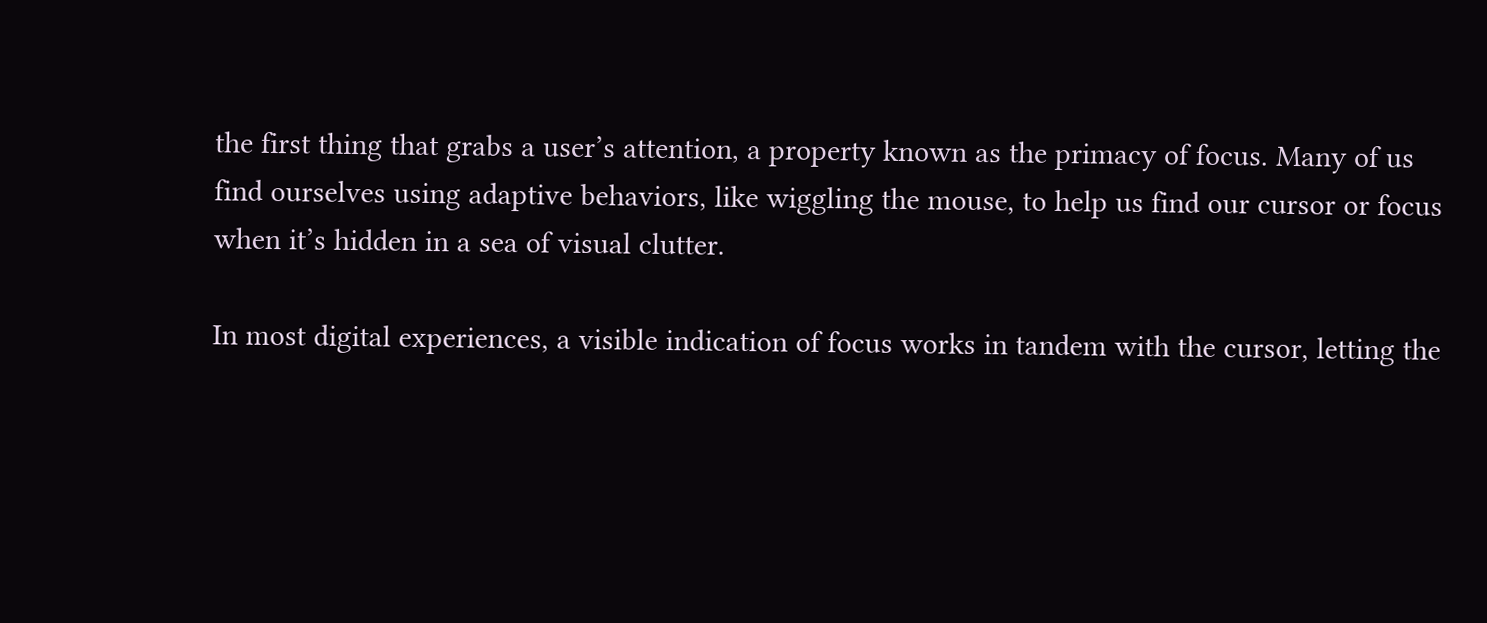the first thing that grabs a user’s attention, a property known as the primacy of focus. Many of us find ourselves using adaptive behaviors, like wiggling the mouse, to help us find our cursor or focus when it’s hidden in a sea of visual clutter.

In most digital experiences, a visible indication of focus works in tandem with the cursor, letting the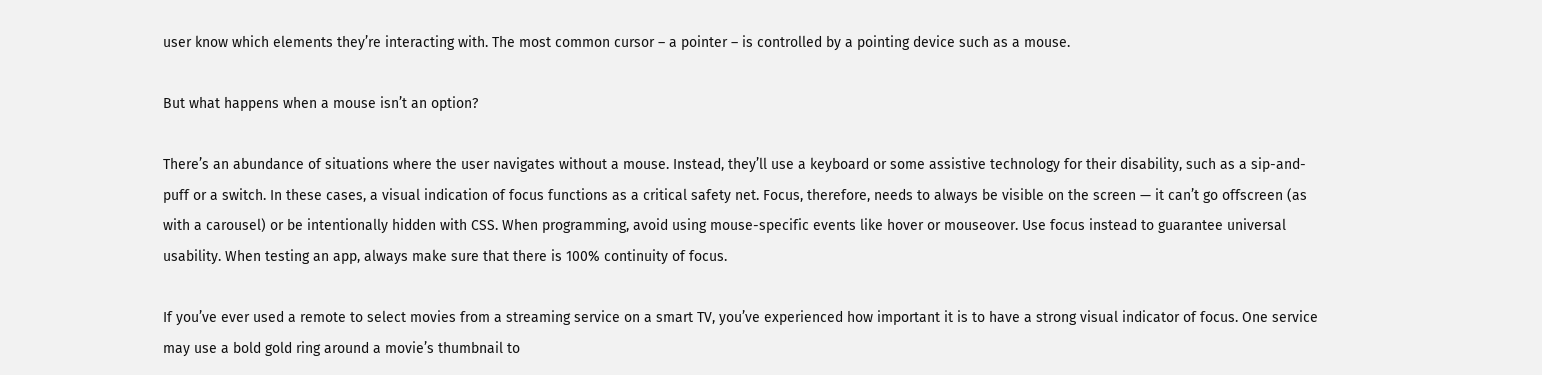user know which elements they’re interacting with. The most common cursor – a pointer – is controlled by a pointing device such as a mouse.

But what happens when a mouse isn’t an option?

There’s an abundance of situations where the user navigates without a mouse. Instead, they’ll use a keyboard or some assistive technology for their disability, such as a sip-and-puff or a switch. In these cases, a visual indication of focus functions as a critical safety net. Focus, therefore, needs to always be visible on the screen — it can’t go offscreen (as with a carousel) or be intentionally hidden with CSS. When programming, avoid using mouse-specific events like hover or mouseover. Use focus instead to guarantee universal usability. When testing an app, always make sure that there is 100% continuity of focus.

If you’ve ever used a remote to select movies from a streaming service on a smart TV, you’ve experienced how important it is to have a strong visual indicator of focus. One service may use a bold gold ring around a movie’s thumbnail to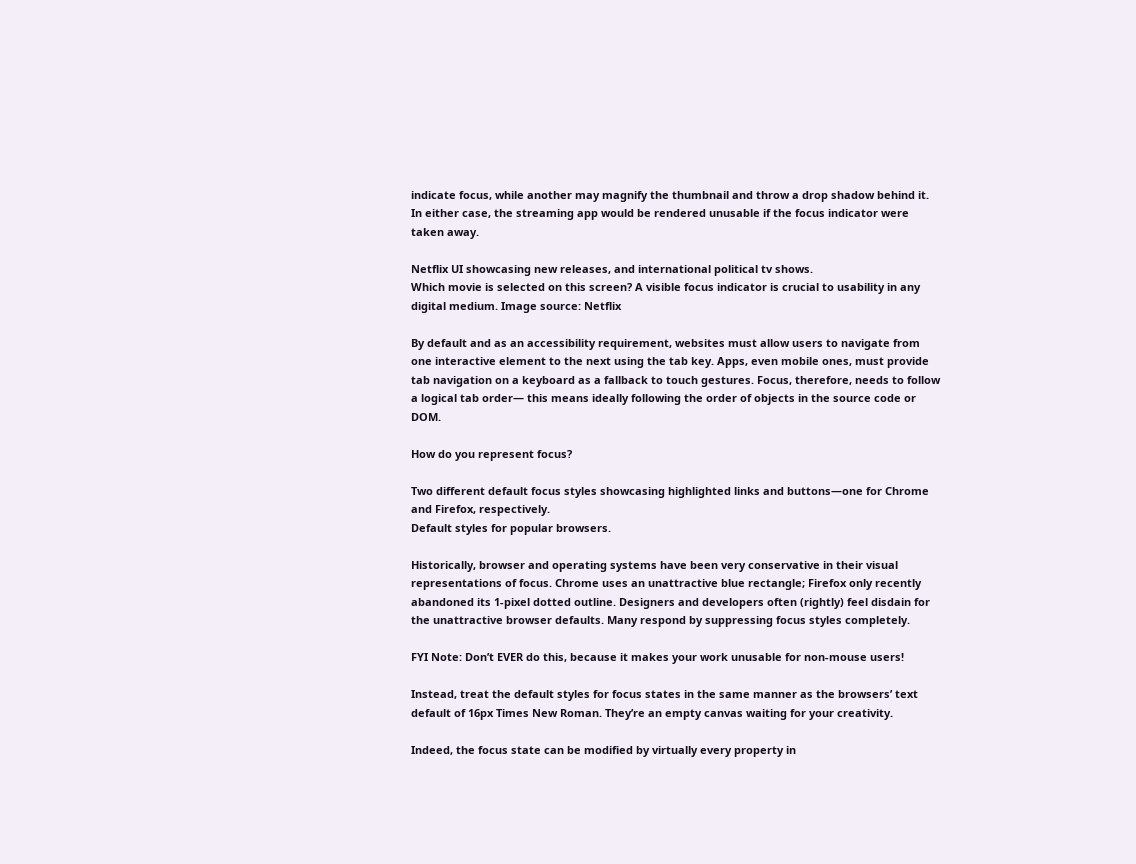indicate focus, while another may magnify the thumbnail and throw a drop shadow behind it. In either case, the streaming app would be rendered unusable if the focus indicator were taken away.

Netflix UI showcasing new releases, and international political tv shows.
Which movie is selected on this screen? A visible focus indicator is crucial to usability in any digital medium. Image source: Netflix

By default and as an accessibility requirement, websites must allow users to navigate from one interactive element to the next using the tab key. Apps, even mobile ones, must provide tab navigation on a keyboard as a fallback to touch gestures. Focus, therefore, needs to follow a logical tab order— this means ideally following the order of objects in the source code or DOM.

How do you represent focus?

Two different default focus styles showcasing highlighted links and buttons—one for Chrome and Firefox, respectively.
Default styles for popular browsers.

Historically, browser and operating systems have been very conservative in their visual representations of focus. Chrome uses an unattractive blue rectangle; Firefox only recently abandoned its 1-pixel dotted outline. Designers and developers often (rightly) feel disdain for the unattractive browser defaults. Many respond by suppressing focus styles completely.

FYI Note: Don’t EVER do this, because it makes your work unusable for non-mouse users!

Instead, treat the default styles for focus states in the same manner as the browsers’ text default of 16px Times New Roman. They’re an empty canvas waiting for your creativity.

Indeed, the focus state can be modified by virtually every property in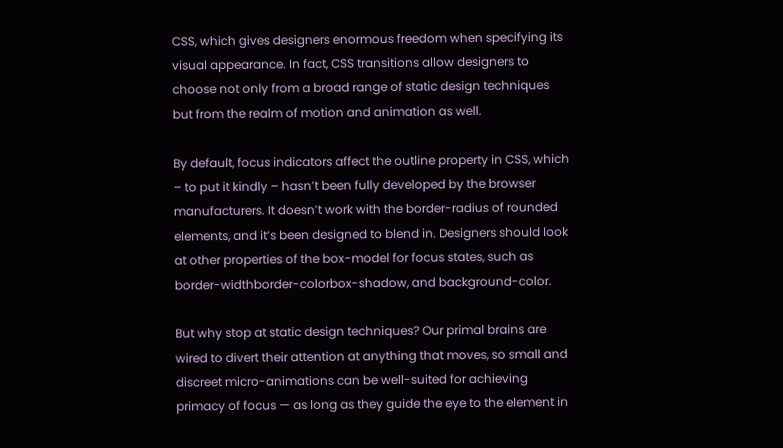CSS, which gives designers enormous freedom when specifying its visual appearance. In fact, CSS transitions allow designers to choose not only from a broad range of static design techniques but from the realm of motion and animation as well.

By default, focus indicators affect the outline property in CSS, which – to put it kindly – hasn’t been fully developed by the browser manufacturers. It doesn’t work with the border-radius of rounded elements, and it’s been designed to blend in. Designers should look at other properties of the box-model for focus states, such as border-widthborder-colorbox-shadow, and background-color.

But why stop at static design techniques? Our primal brains are wired to divert their attention at anything that moves, so small and discreet micro-animations can be well-suited for achieving primacy of focus — as long as they guide the eye to the element in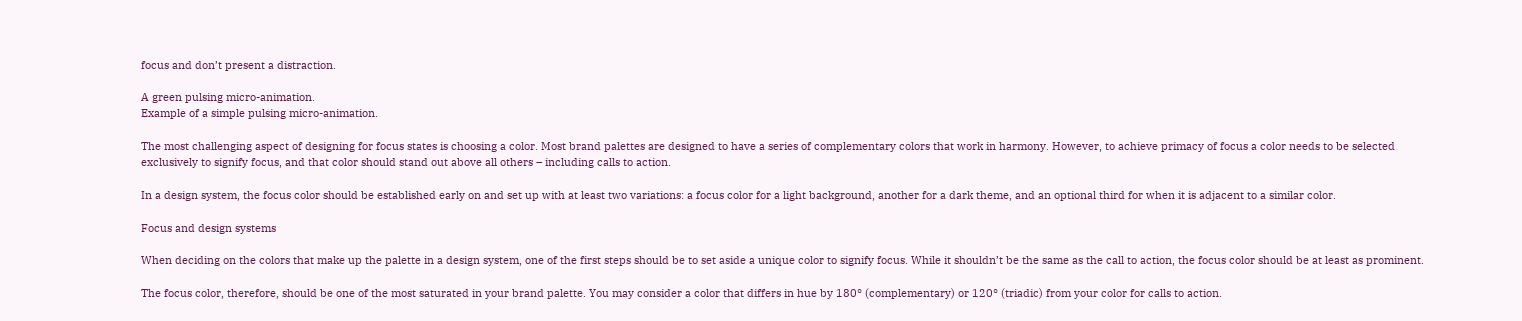focus and don’t present a distraction.

A green pulsing micro-animation.
Example of a simple pulsing micro-animation.

The most challenging aspect of designing for focus states is choosing a color. Most brand palettes are designed to have a series of complementary colors that work in harmony. However, to achieve primacy of focus a color needs to be selected exclusively to signify focus, and that color should stand out above all others – including calls to action.

In a design system, the focus color should be established early on and set up with at least two variations: a focus color for a light background, another for a dark theme, and an optional third for when it is adjacent to a similar color.

Focus and design systems

When deciding on the colors that make up the palette in a design system, one of the first steps should be to set aside a unique color to signify focus. While it shouldn’t be the same as the call to action, the focus color should be at least as prominent.

The focus color, therefore, should be one of the most saturated in your brand palette. You may consider a color that differs in hue by 180° (complementary) or 120° (triadic) from your color for calls to action.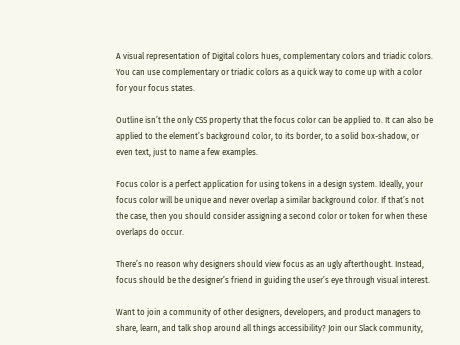A visual representation of Digital colors hues, complementary colors and triadic colors.
You can use complementary or triadic colors as a quick way to come up with a color for your focus states.

Outline isn’t the only CSS property that the focus color can be applied to. It can also be applied to the element’s background color, to its border, to a solid box-shadow, or even text, just to name a few examples.

Focus color is a perfect application for using tokens in a design system. Ideally, your focus color will be unique and never overlap a similar background color. If that’s not the case, then you should consider assigning a second color or token for when these overlaps do occur.

There’s no reason why designers should view focus as an ugly afterthought. Instead, focus should be the designer’s friend in guiding the user’s eye through visual interest.

Want to join a community of other designers, developers, and product managers to share, learn, and talk shop around all things accessibility? Join our Slack community,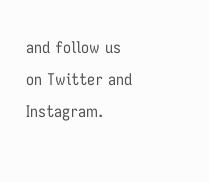and follow us on Twitter and Instagram.